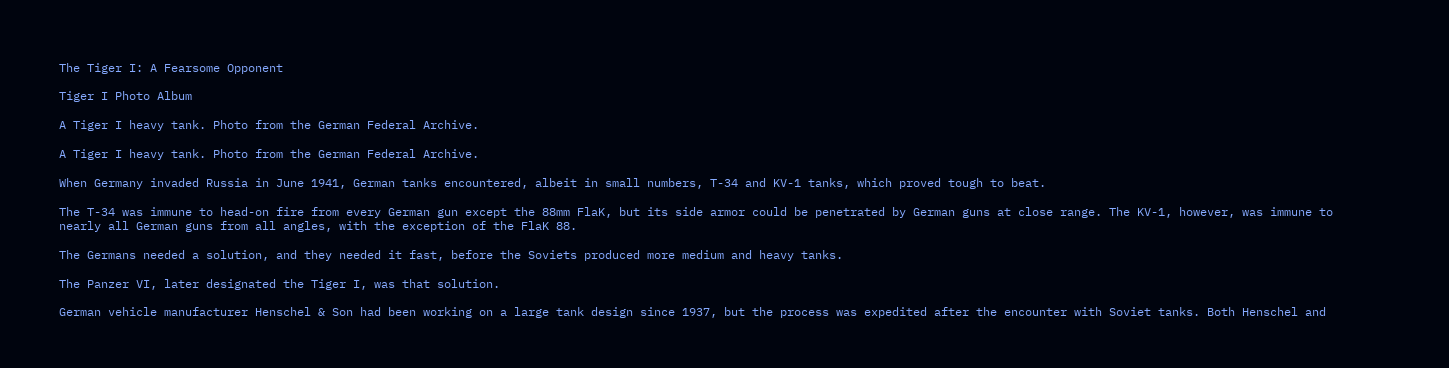The Tiger I: A Fearsome Opponent

Tiger I Photo Album

A Tiger I heavy tank. Photo from the German Federal Archive.

A Tiger I heavy tank. Photo from the German Federal Archive.

When Germany invaded Russia in June 1941, German tanks encountered, albeit in small numbers, T-34 and KV-1 tanks, which proved tough to beat.

The T-34 was immune to head-on fire from every German gun except the 88mm FlaK, but its side armor could be penetrated by German guns at close range. The KV-1, however, was immune to nearly all German guns from all angles, with the exception of the FlaK 88.

The Germans needed a solution, and they needed it fast, before the Soviets produced more medium and heavy tanks.

The Panzer VI, later designated the Tiger I, was that solution.

German vehicle manufacturer Henschel & Son had been working on a large tank design since 1937, but the process was expedited after the encounter with Soviet tanks. Both Henschel and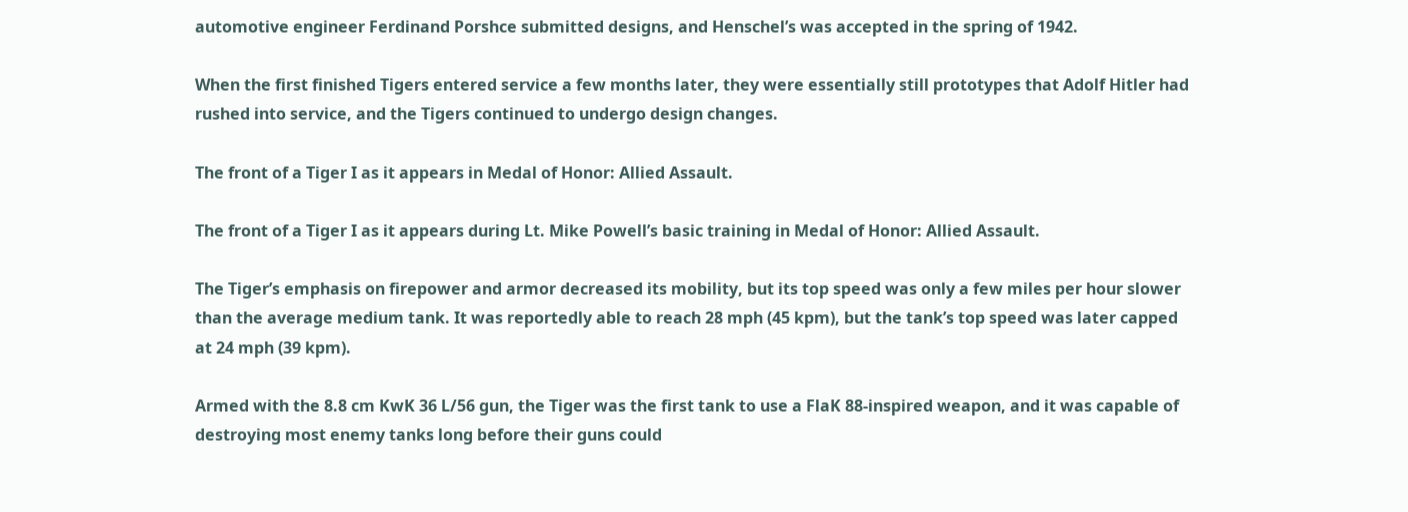automotive engineer Ferdinand Porshce submitted designs, and Henschel’s was accepted in the spring of 1942.

When the first finished Tigers entered service a few months later, they were essentially still prototypes that Adolf Hitler had rushed into service, and the Tigers continued to undergo design changes.

The front of a Tiger I as it appears in Medal of Honor: Allied Assault.

The front of a Tiger I as it appears during Lt. Mike Powell’s basic training in Medal of Honor: Allied Assault.

The Tiger’s emphasis on firepower and armor decreased its mobility, but its top speed was only a few miles per hour slower than the average medium tank. It was reportedly able to reach 28 mph (45 kpm), but the tank’s top speed was later capped at 24 mph (39 kpm).

Armed with the 8.8 cm KwK 36 L/56 gun, the Tiger was the first tank to use a FlaK 88-inspired weapon, and it was capable of destroying most enemy tanks long before their guns could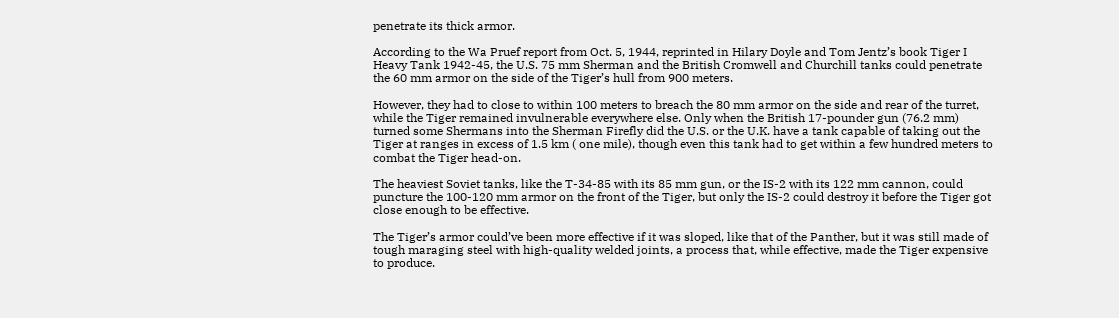penetrate its thick armor.

According to the Wa Pruef report from Oct. 5, 1944, reprinted in Hilary Doyle and Tom Jentz’s book Tiger I Heavy Tank 1942-45, the U.S. 75 mm Sherman and the British Cromwell and Churchill tanks could penetrate the 60 mm armor on the side of the Tiger’s hull from 900 meters.

However, they had to close to within 100 meters to breach the 80 mm armor on the side and rear of the turret, while the Tiger remained invulnerable everywhere else. Only when the British 17-pounder gun (76.2 mm) turned some Shermans into the Sherman Firefly did the U.S. or the U.K. have a tank capable of taking out the Tiger at ranges in excess of 1.5 km ( one mile), though even this tank had to get within a few hundred meters to combat the Tiger head-on.

The heaviest Soviet tanks, like the T-34-85 with its 85 mm gun, or the IS-2 with its 122 mm cannon, could puncture the 100-120 mm armor on the front of the Tiger, but only the IS-2 could destroy it before the Tiger got close enough to be effective.

The Tiger’s armor could’ve been more effective if it was sloped, like that of the Panther, but it was still made of tough maraging steel with high-quality welded joints, a process that, while effective, made the Tiger expensive to produce.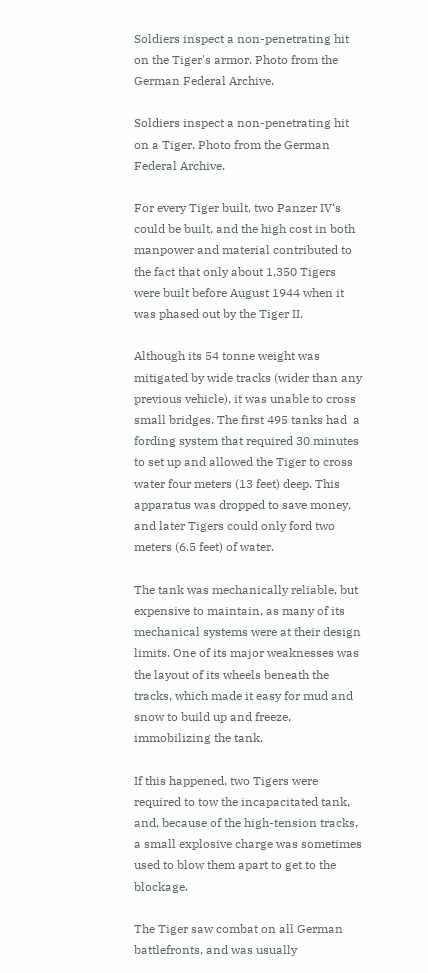Soldiers inspect a non-penetrating hit on the Tiger's armor. Photo from the German Federal Archive.

Soldiers inspect a non-penetrating hit on a Tiger. Photo from the German Federal Archive.

For every Tiger built, two Panzer IV‘s could be built, and the high cost in both manpower and material contributed to the fact that only about 1,350 Tigers were built before August 1944 when it was phased out by the Tiger II.

Although its 54 tonne weight was mitigated by wide tracks (wider than any previous vehicle), it was unable to cross small bridges. The first 495 tanks had  a fording system that required 30 minutes to set up and allowed the Tiger to cross water four meters (13 feet) deep. This apparatus was dropped to save money, and later Tigers could only ford two meters (6.5 feet) of water.

The tank was mechanically reliable, but expensive to maintain, as many of its mechanical systems were at their design limits. One of its major weaknesses was the layout of its wheels beneath the tracks, which made it easy for mud and snow to build up and freeze, immobilizing the tank.

If this happened, two Tigers were required to tow the incapacitated tank, and, because of the high-tension tracks, a small explosive charge was sometimes used to blow them apart to get to the blockage.

The Tiger saw combat on all German battlefronts, and was usually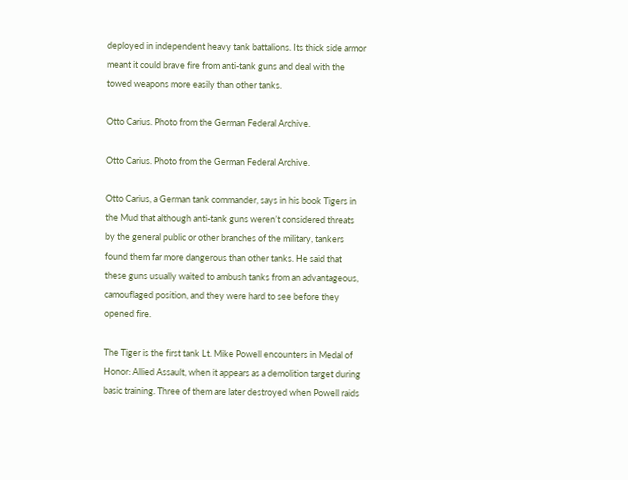deployed in independent heavy tank battalions. Its thick side armor meant it could brave fire from anti-tank guns and deal with the towed weapons more easily than other tanks.

Otto Carius. Photo from the German Federal Archive.

Otto Carius. Photo from the German Federal Archive.

Otto Carius, a German tank commander, says in his book Tigers in the Mud that although anti-tank guns weren’t considered threats by the general public or other branches of the military, tankers found them far more dangerous than other tanks. He said that these guns usually waited to ambush tanks from an advantageous, camouflaged position, and they were hard to see before they opened fire.

The Tiger is the first tank Lt. Mike Powell encounters in Medal of Honor: Allied Assault, when it appears as a demolition target during basic training. Three of them are later destroyed when Powell raids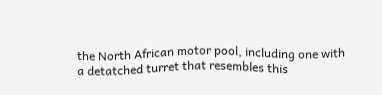the North African motor pool, including one with a detatched turret that resembles this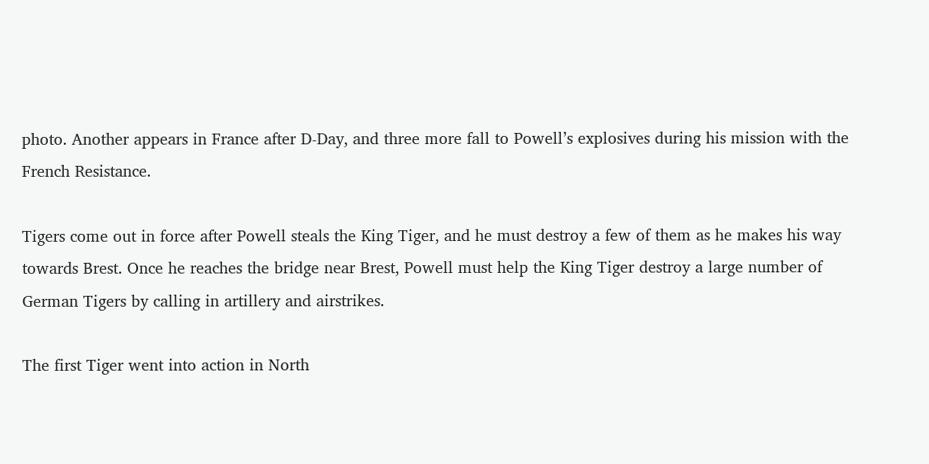photo. Another appears in France after D-Day, and three more fall to Powell’s explosives during his mission with the French Resistance.

Tigers come out in force after Powell steals the King Tiger, and he must destroy a few of them as he makes his way towards Brest. Once he reaches the bridge near Brest, Powell must help the King Tiger destroy a large number of German Tigers by calling in artillery and airstrikes.

The first Tiger went into action in North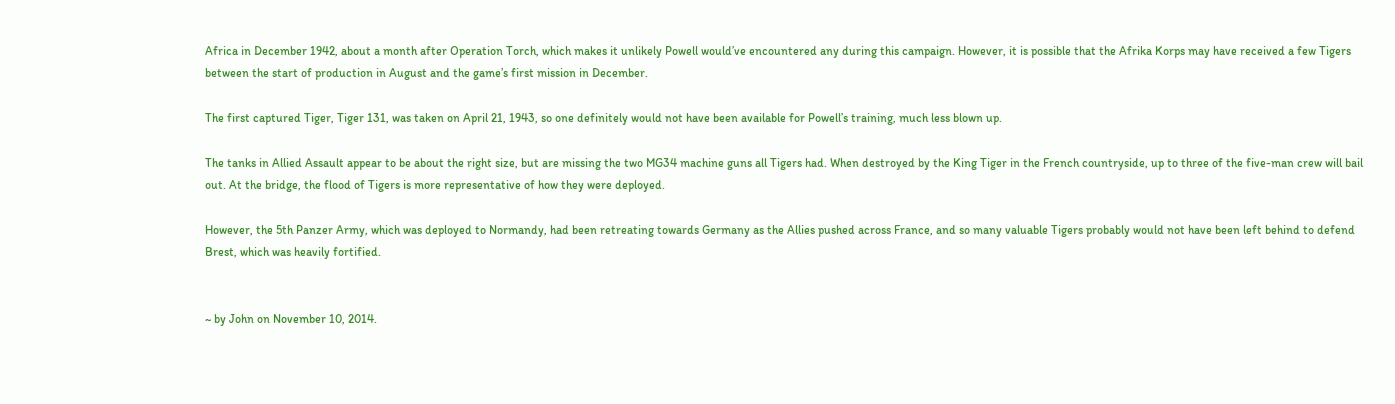Africa in December 1942, about a month after Operation Torch, which makes it unlikely Powell would’ve encountered any during this campaign. However, it is possible that the Afrika Korps may have received a few Tigers between the start of production in August and the game’s first mission in December.

The first captured Tiger, Tiger 131, was taken on April 21, 1943, so one definitely would not have been available for Powell’s training, much less blown up.

The tanks in Allied Assault appear to be about the right size, but are missing the two MG34 machine guns all Tigers had. When destroyed by the King Tiger in the French countryside, up to three of the five-man crew will bail out. At the bridge, the flood of Tigers is more representative of how they were deployed.

However, the 5th Panzer Army, which was deployed to Normandy, had been retreating towards Germany as the Allies pushed across France, and so many valuable Tigers probably would not have been left behind to defend Brest, which was heavily fortified.


~ by John on November 10, 2014.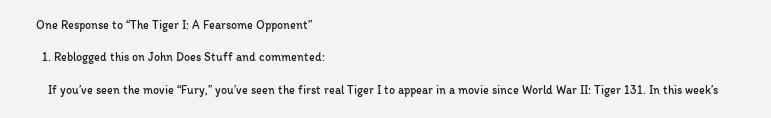One Response to “The Tiger I: A Fearsome Opponent”

  1. Reblogged this on John Does Stuff and commented:

    If you’ve seen the movie “Fury,” you’ve seen the first real Tiger I to appear in a movie since World War II: Tiger 131. In this week’s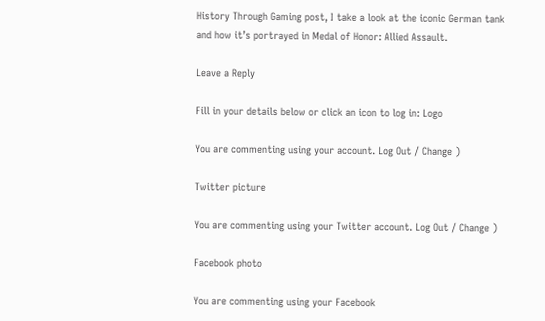History Through Gaming post, I take a look at the iconic German tank and how it’s portrayed in Medal of Honor: Allied Assault.

Leave a Reply

Fill in your details below or click an icon to log in: Logo

You are commenting using your account. Log Out / Change )

Twitter picture

You are commenting using your Twitter account. Log Out / Change )

Facebook photo

You are commenting using your Facebook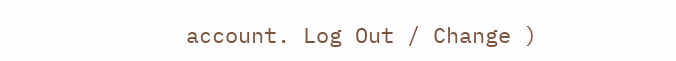account. Log Out / Change )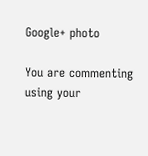Google+ photo

You are commenting using your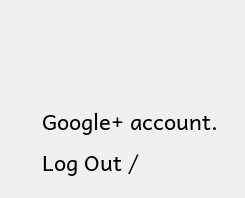Google+ account. Log Out /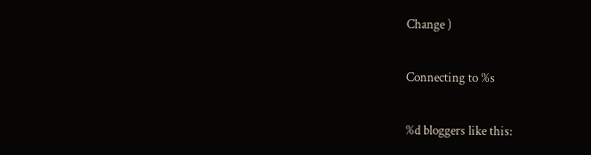Change )

Connecting to %s

%d bloggers like this: